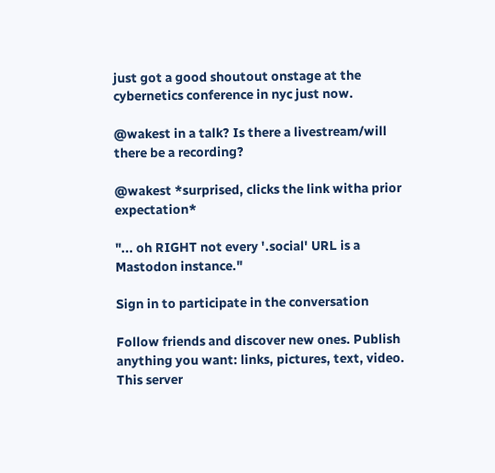just got a good shoutout onstage at the cybernetics conference in nyc just now.

@wakest in a talk? Is there a livestream/will there be a recording?

@wakest *surprised, clicks the link witha prior expectation*

"... oh RIGHT not every '.social' URL is a Mastodon instance."

Sign in to participate in the conversation

Follow friends and discover new ones. Publish anything you want: links, pictures, text, video. This server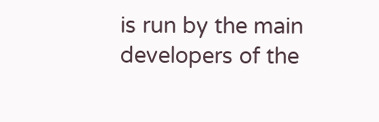is run by the main developers of the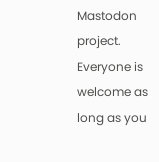Mastodon project. Everyone is welcome as long as you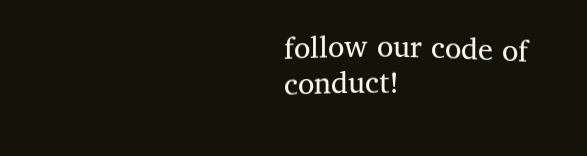follow our code of conduct!